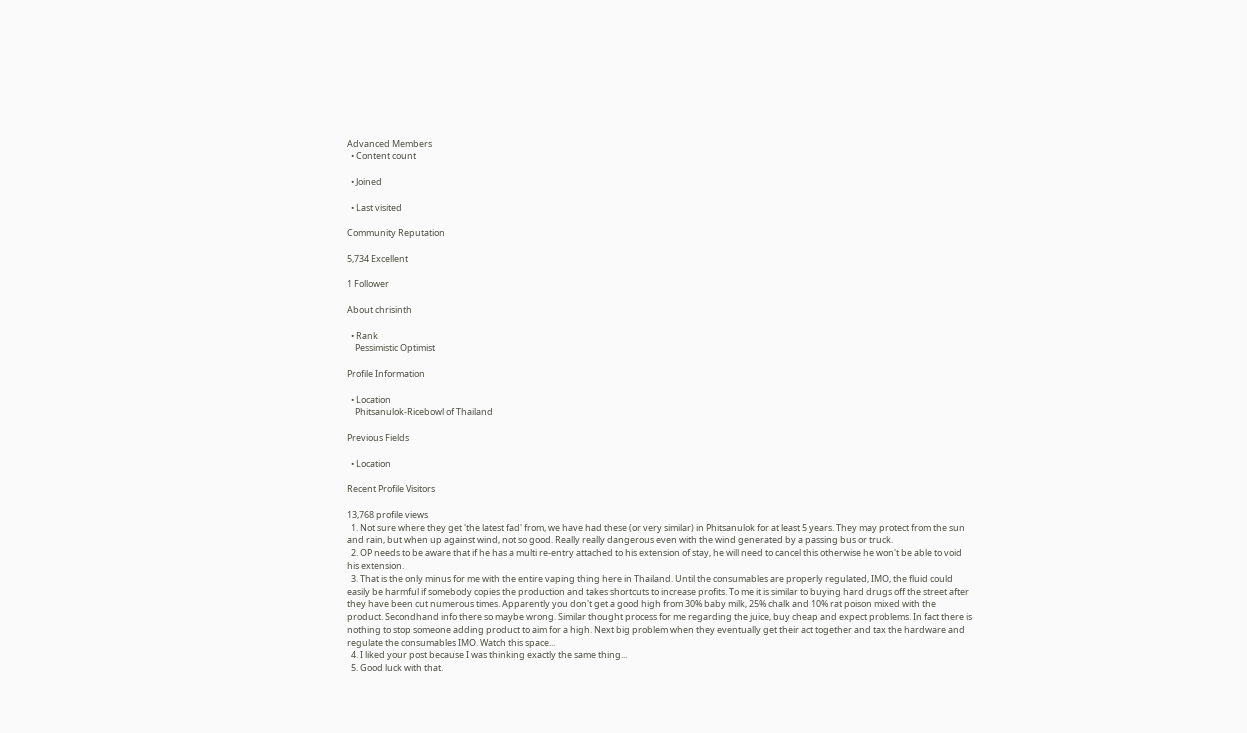Advanced Members
  • Content count

  • Joined

  • Last visited

Community Reputation

5,734 Excellent

1 Follower

About chrisinth

  • Rank
    Pessimistic Optimist

Profile Information

  • Location
    Phitsanulok-Ricebowl of Thailand

Previous Fields

  • Location

Recent Profile Visitors

13,768 profile views
  1. Not sure where they get 'the latest fad' from, we have had these (or very similar) in Phitsanulok for at least 5 years. They may protect from the sun and rain, but when up against wind, not so good. Really really dangerous even with the wind generated by a passing bus or truck.
  2. OP needs to be aware that if he has a multi re-entry attached to his extension of stay, he will need to cancel this otherwise he won't be able to void his extension.
  3. That is the only minus for me with the entire vaping thing here in Thailand. Until the consumables are properly regulated, IMO, the fluid could easily be harmful if somebody copies the production and takes shortcuts to increase profits. To me it is similar to buying hard drugs off the street after they have been cut numerous times. Apparently you don't get a good high from 30% baby milk, 25% chalk and 10% rat poison mixed with the product. Secondhand info there so maybe wrong. Similar thought process for me regarding the juice, buy cheap and expect problems. In fact there is nothing to stop someone adding product to aim for a high. Next big problem when they eventually get their act together and tax the hardware and regulate the consumables IMO. Watch this space...
  4. I liked your post because I was thinking exactly the same thing...
  5. Good luck with that.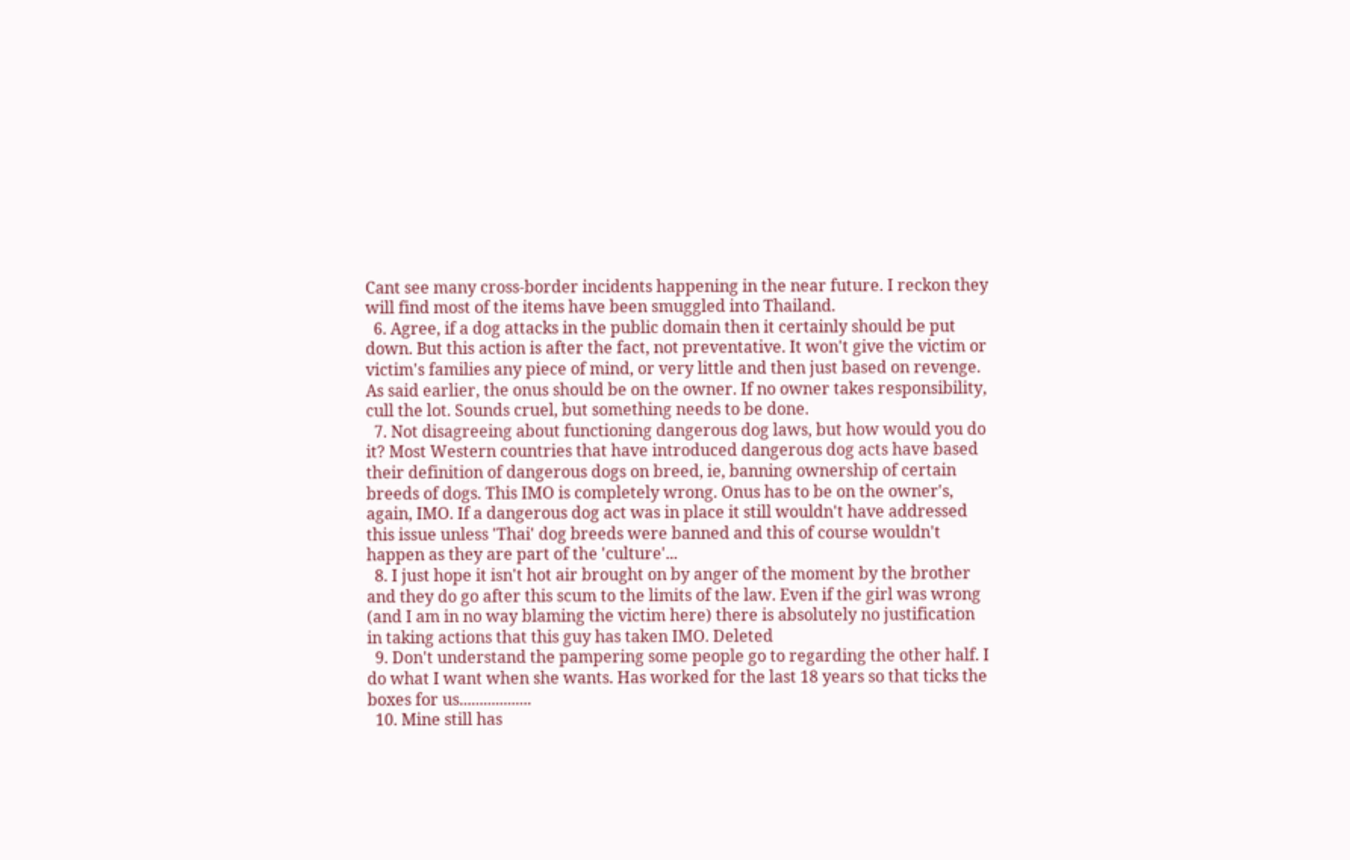Cant see many cross-border incidents happening in the near future. I reckon they will find most of the items have been smuggled into Thailand.
  6. Agree, if a dog attacks in the public domain then it certainly should be put down. But this action is after the fact, not preventative. It won't give the victim or victim's families any piece of mind, or very little and then just based on revenge. As said earlier, the onus should be on the owner. If no owner takes responsibility, cull the lot. Sounds cruel, but something needs to be done.
  7. Not disagreeing about functioning dangerous dog laws, but how would you do it? Most Western countries that have introduced dangerous dog acts have based their definition of dangerous dogs on breed, ie, banning ownership of certain breeds of dogs. This IMO is completely wrong. Onus has to be on the owner's, again, IMO. If a dangerous dog act was in place it still wouldn't have addressed this issue unless 'Thai' dog breeds were banned and this of course wouldn't happen as they are part of the 'culture'...
  8. I just hope it isn't hot air brought on by anger of the moment by the brother and they do go after this scum to the limits of the law. Even if the girl was wrong (and I am in no way blaming the victim here) there is absolutely no justification in taking actions that this guy has taken IMO. Deleted
  9. Don't understand the pampering some people go to regarding the other half. I do what I want when she wants. Has worked for the last 18 years so that ticks the boxes for us..................
  10. Mine still has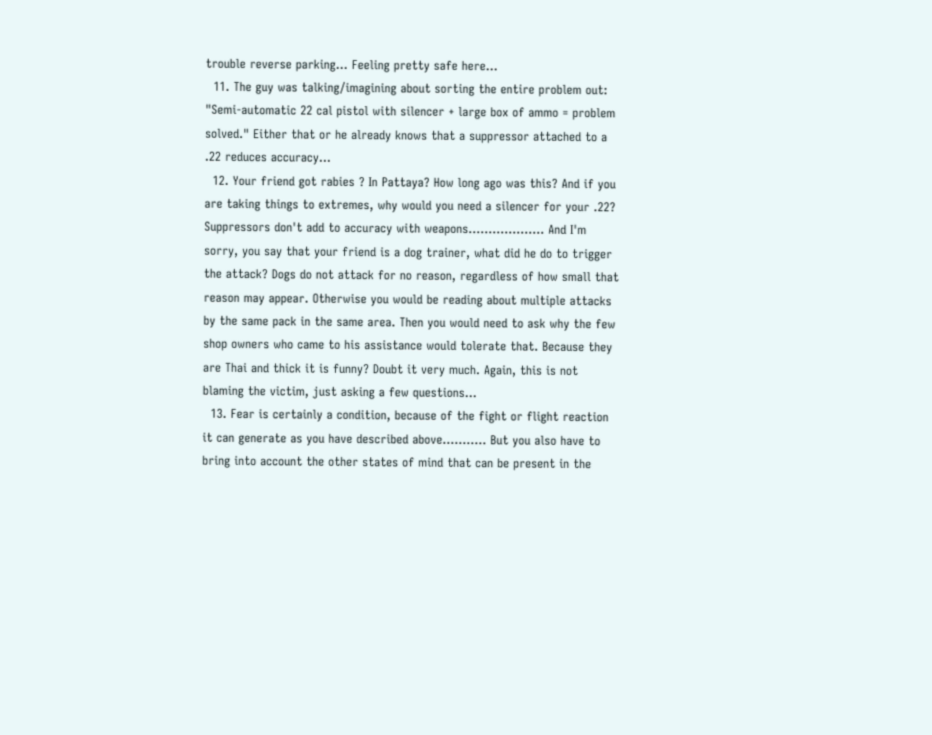trouble reverse parking... Feeling pretty safe here...
  11. The guy was talking/imagining about sorting the entire problem out: "Semi-automatic 22 cal pistol with silencer + large box of ammo = problem solved." Either that or he already knows that a suppressor attached to a .22 reduces accuracy...
  12. Your friend got rabies ? In Pattaya? How long ago was this? And if you are taking things to extremes, why would you need a silencer for your .22? Suppressors don't add to accuracy with weapons................... And I'm sorry, you say that your friend is a dog trainer, what did he do to trigger the attack? Dogs do not attack for no reason, regardless of how small that reason may appear. Otherwise you would be reading about multiple attacks by the same pack in the same area. Then you would need to ask why the few shop owners who came to his assistance would tolerate that. Because they are Thai and thick it is funny? Doubt it very much. Again, this is not blaming the victim, just asking a few questions...
  13. Fear is certainly a condition, because of the fight or flight reaction it can generate as you have described above........... But you also have to bring into account the other states of mind that can be present in the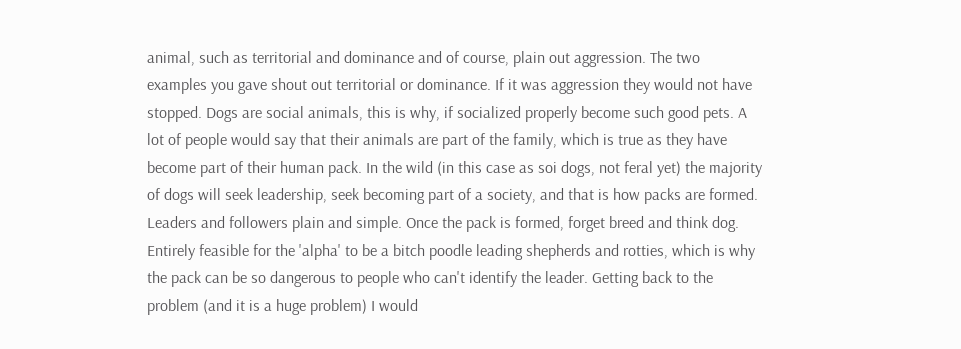animal, such as territorial and dominance and of course, plain out aggression. The two examples you gave shout out territorial or dominance. If it was aggression they would not have stopped. Dogs are social animals, this is why, if socialized properly become such good pets. A lot of people would say that their animals are part of the family, which is true as they have become part of their human pack. In the wild (in this case as soi dogs, not feral yet) the majority of dogs will seek leadership, seek becoming part of a society, and that is how packs are formed. Leaders and followers plain and simple. Once the pack is formed, forget breed and think dog. Entirely feasible for the 'alpha' to be a bitch poodle leading shepherds and rotties, which is why the pack can be so dangerous to people who can't identify the leader. Getting back to the problem (and it is a huge problem) I would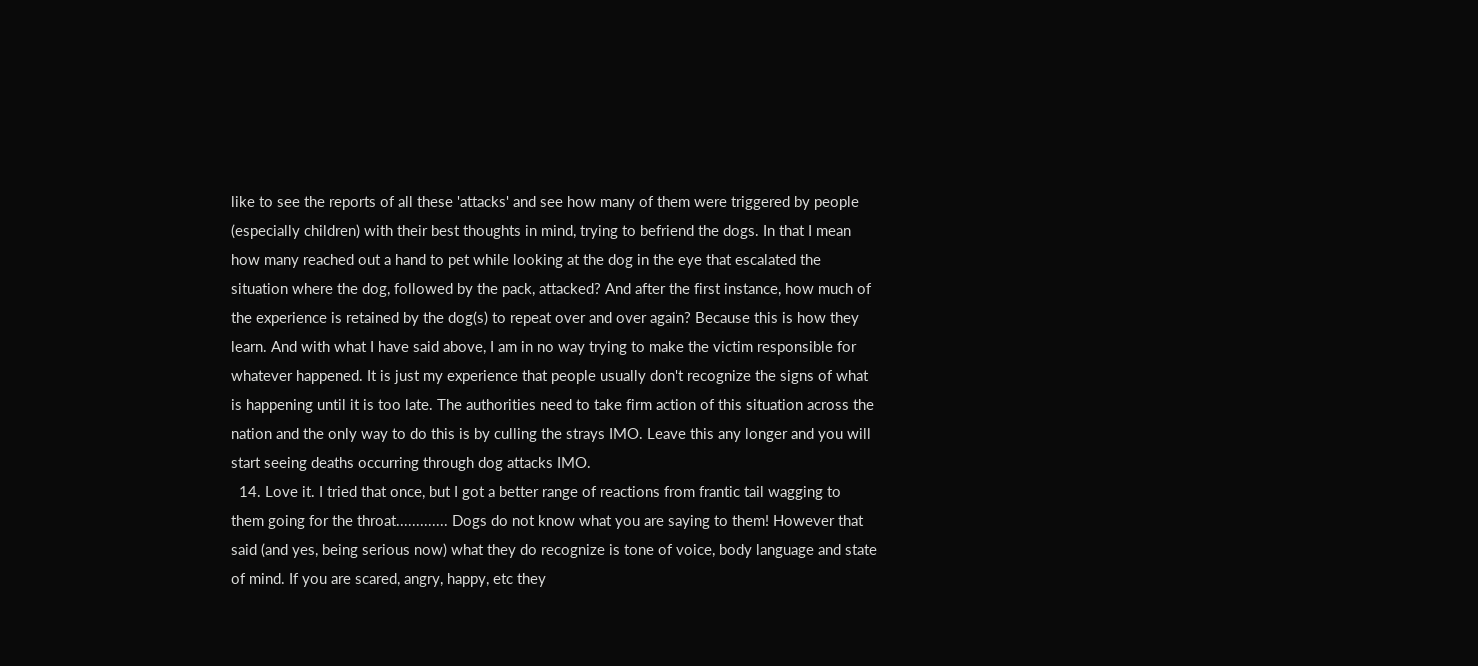like to see the reports of all these 'attacks' and see how many of them were triggered by people (especially children) with their best thoughts in mind, trying to befriend the dogs. In that I mean how many reached out a hand to pet while looking at the dog in the eye that escalated the situation where the dog, followed by the pack, attacked? And after the first instance, how much of the experience is retained by the dog(s) to repeat over and over again? Because this is how they learn. And with what I have said above, I am in no way trying to make the victim responsible for whatever happened. It is just my experience that people usually don't recognize the signs of what is happening until it is too late. The authorities need to take firm action of this situation across the nation and the only way to do this is by culling the strays IMO. Leave this any longer and you will start seeing deaths occurring through dog attacks IMO.
  14. Love it. I tried that once, but I got a better range of reactions from frantic tail wagging to them going for the throat............. Dogs do not know what you are saying to them! However that said (and yes, being serious now) what they do recognize is tone of voice, body language and state of mind. If you are scared, angry, happy, etc they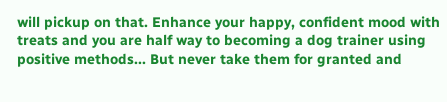will pickup on that. Enhance your happy, confident mood with treats and you are half way to becoming a dog trainer using positive methods... But never take them for granted and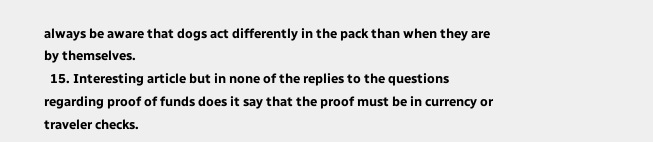always be aware that dogs act differently in the pack than when they are by themselves.
  15. Interesting article but in none of the replies to the questions regarding proof of funds does it say that the proof must be in currency or traveler checks.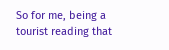So for me, being a tourist reading that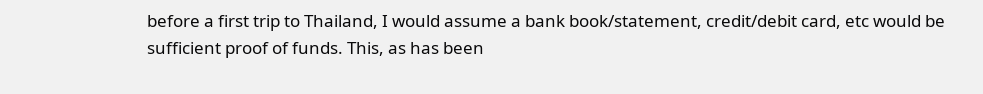before a first trip to Thailand, I would assume a bank book/statement, credit/debit card, etc would be sufficient proof of funds. This, as has been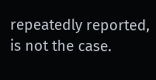repeatedly reported, is not the case.